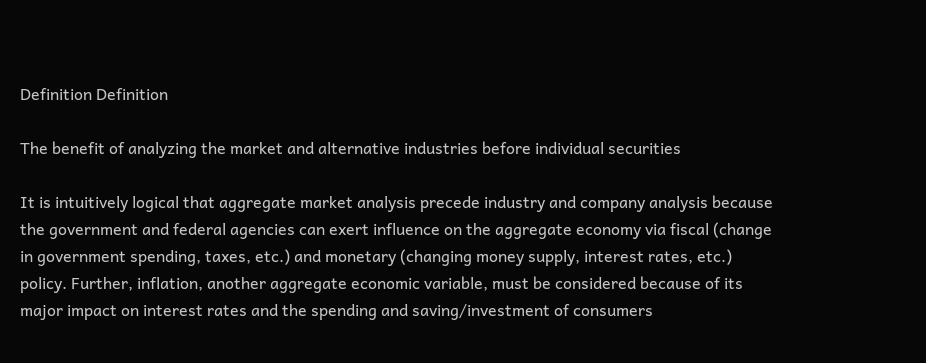Definition Definition

The benefit of analyzing the market and alternative industries before individual securities

It is intuitively logical that aggregate market analysis precede industry and company analysis because the government and federal agencies can exert influence on the aggregate economy via fiscal (change in government spending, taxes, etc.) and monetary (changing money supply, interest rates, etc.) policy. Further, inflation, another aggregate economic variable, must be considered because of its major impact on interest rates and the spending and saving/investment of consumers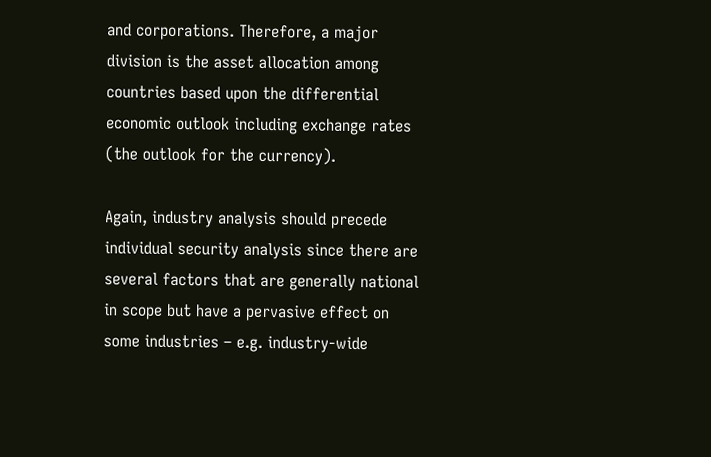and corporations. Therefore, a major division is the asset allocation among countries based upon the differential economic outlook including exchange rates (the outlook for the currency).

Again, industry analysis should precede individual security analysis since there are several factors that are generally national in scope but have a pervasive effect on some industries – e.g. industry-wide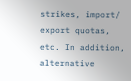strikes, import/ export quotas, etc. In addition, alternative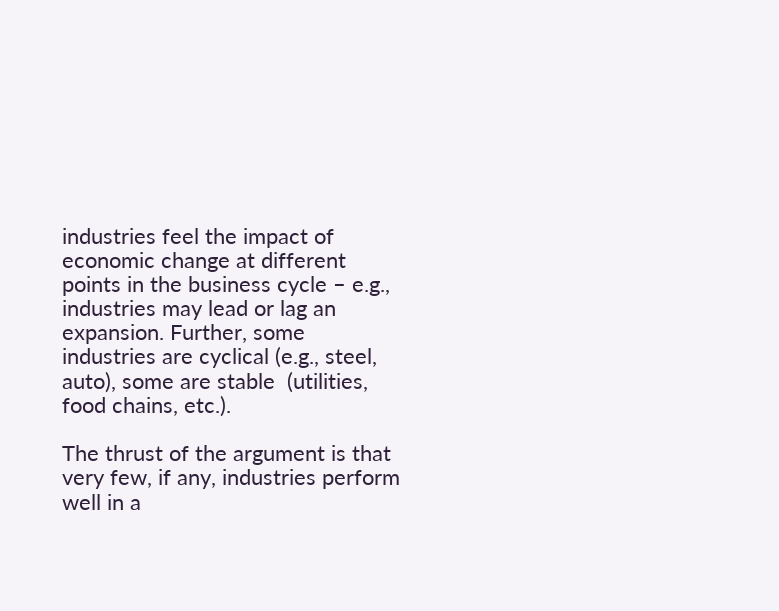industries feel the impact of economic change at different points in the business cycle – e.g., industries may lead or lag an expansion. Further, some industries are cyclical (e.g., steel, auto), some are stable  (utilities, food chains, etc.).

The thrust of the argument is that very few, if any, industries perform well in a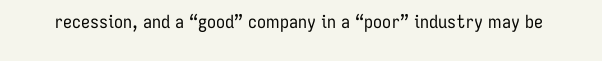recession, and a “good” company in a “poor” industry may be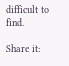difficult to find.

Share it: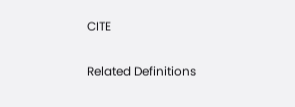CITE

Related Definitions